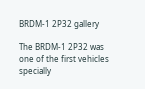BRDM-1 2P32 gallery

The BRDM-1 2P32 was one of the first vehicles specially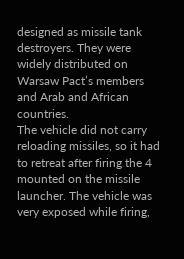designed as missile tank destroyers. They were widely distributed on Warsaw Pact’s members and Arab and African countries.
The vehicle did not carry reloading missiles, so it had to retreat after firing the 4 mounted on the missile launcher. The vehicle was very exposed while firing,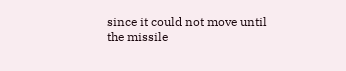since it could not move until the missile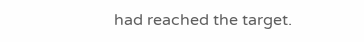had reached the target.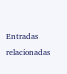Entradas relacionadas